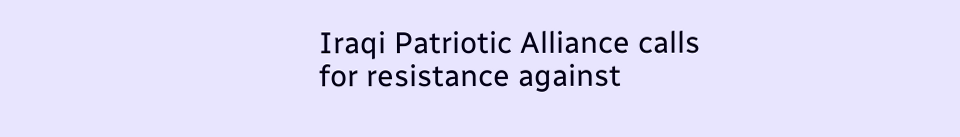Iraqi Patriotic Alliance calls for resistance against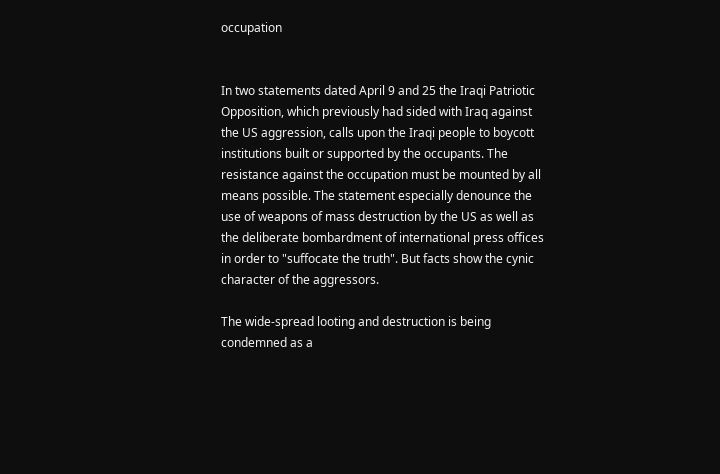occupation


In two statements dated April 9 and 25 the Iraqi Patriotic Opposition, which previously had sided with Iraq against the US aggression, calls upon the Iraqi people to boycott institutions built or supported by the occupants. The resistance against the occupation must be mounted by all means possible. The statement especially denounce the use of weapons of mass destruction by the US as well as the deliberate bombardment of international press offices in order to "suffocate the truth". But facts show the cynic character of the aggressors.

The wide-spread looting and destruction is being condemned as a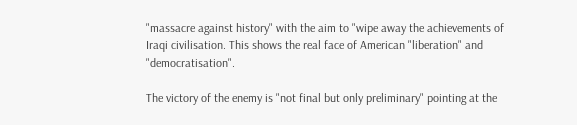"massacre against history" with the aim to "wipe away the achievements of Iraqi civilisation. This shows the real face of American "liberation" and "democratisation".

The victory of the enemy is "not final but only preliminary" pointing at the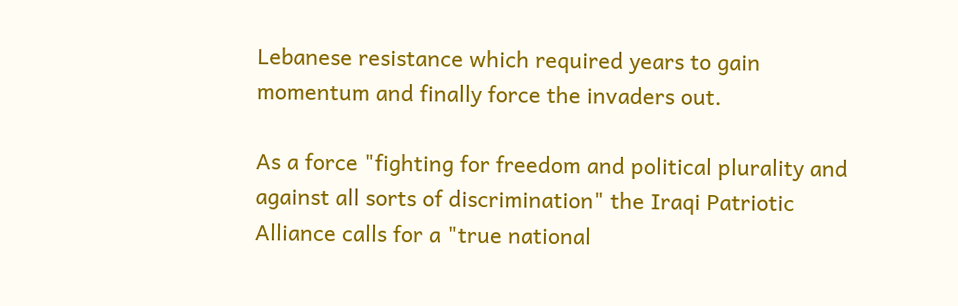Lebanese resistance which required years to gain momentum and finally force the invaders out.

As a force "fighting for freedom and political plurality and against all sorts of discrimination" the Iraqi Patriotic Alliance calls for a "true national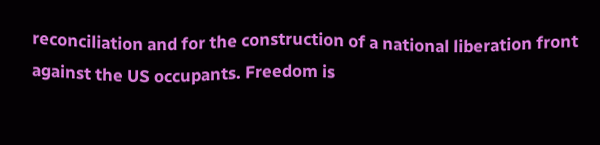reconciliation and for the construction of a national liberation front against the US occupants. Freedom is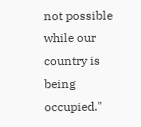not possible while our country is being occupied."